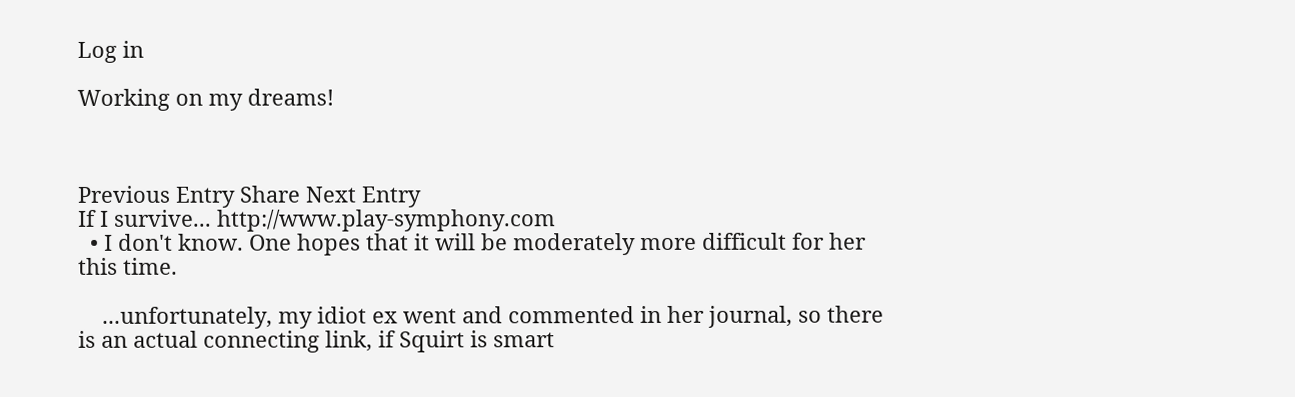Log in

Working on my dreams!



Previous Entry Share Next Entry
If I survive... http://www.play-symphony.com
  • I don't know. One hopes that it will be moderately more difficult for her this time.

    ...unfortunately, my idiot ex went and commented in her journal, so there is an actual connecting link, if Squirt is smart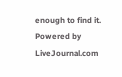enough to find it.
Powered by LiveJournal.com